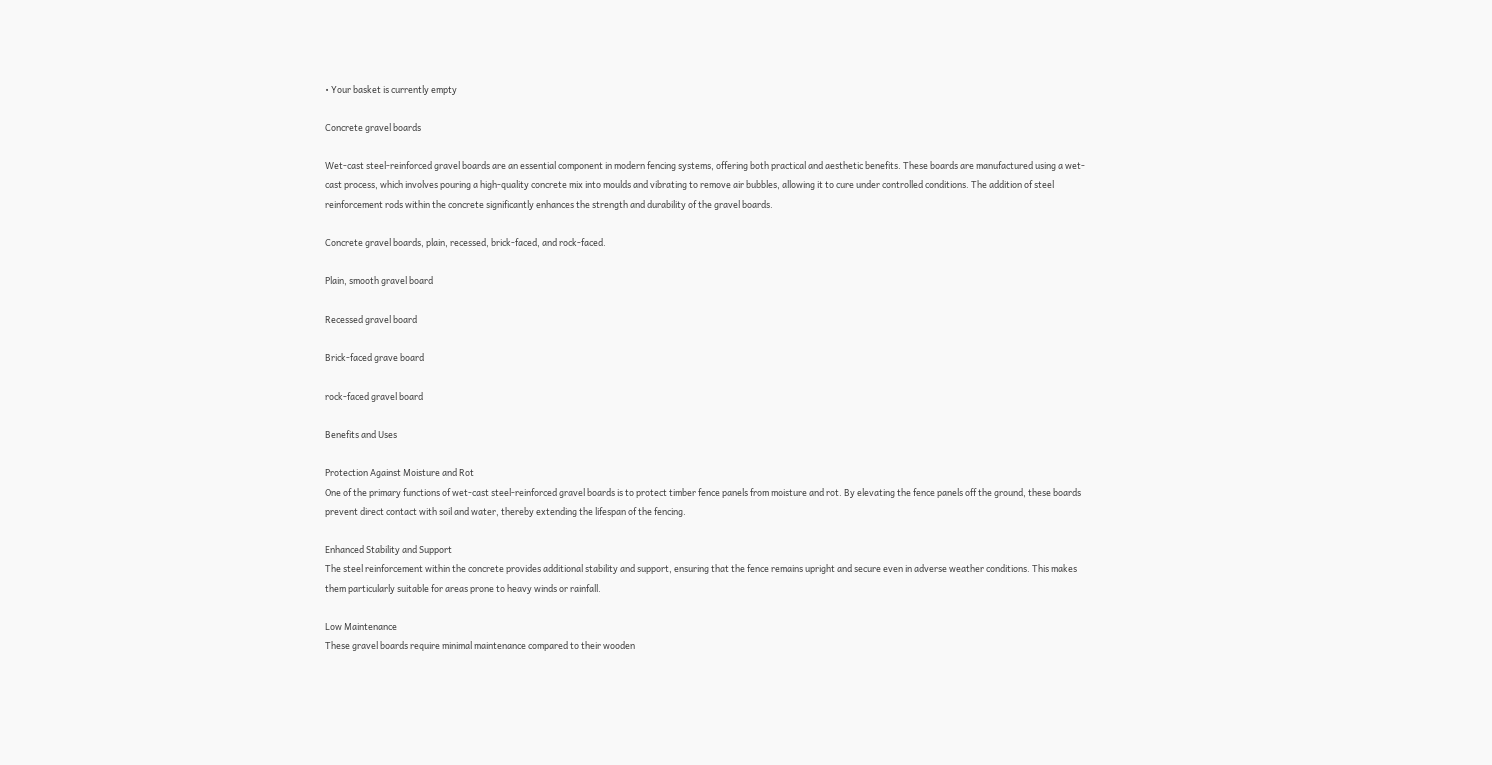• Your basket is currently empty

Concrete gravel boards

Wet-cast steel-reinforced gravel boards are an essential component in modern fencing systems, offering both practical and aesthetic benefits. These boards are manufactured using a wet-cast process, which involves pouring a high-quality concrete mix into moulds and vibrating to remove air bubbles, allowing it to cure under controlled conditions. The addition of steel reinforcement rods within the concrete significantly enhances the strength and durability of the gravel boards.

Concrete gravel boards, plain, recessed, brick-faced, and rock-faced.

Plain, smooth gravel board

Recessed gravel board

Brick-faced grave board

rock-faced gravel board

Benefits and Uses

Protection Against Moisture and Rot
One of the primary functions of wet-cast steel-reinforced gravel boards is to protect timber fence panels from moisture and rot. By elevating the fence panels off the ground, these boards prevent direct contact with soil and water, thereby extending the lifespan of the fencing.

Enhanced Stability and Support
The steel reinforcement within the concrete provides additional stability and support, ensuring that the fence remains upright and secure even in adverse weather conditions. This makes them particularly suitable for areas prone to heavy winds or rainfall.

Low Maintenance
These gravel boards require minimal maintenance compared to their wooden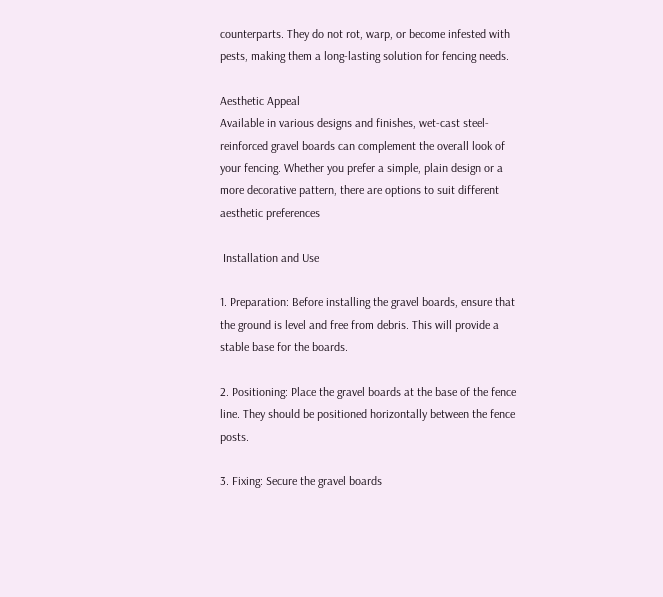counterparts. They do not rot, warp, or become infested with pests, making them a long-lasting solution for fencing needs.

Aesthetic Appeal
Available in various designs and finishes, wet-cast steel-reinforced gravel boards can complement the overall look of your fencing. Whether you prefer a simple, plain design or a more decorative pattern, there are options to suit different aesthetic preferences

 Installation and Use

1. Preparation: Before installing the gravel boards, ensure that the ground is level and free from debris. This will provide a stable base for the boards.

2. Positioning: Place the gravel boards at the base of the fence line. They should be positioned horizontally between the fence posts.

3. Fixing: Secure the gravel boards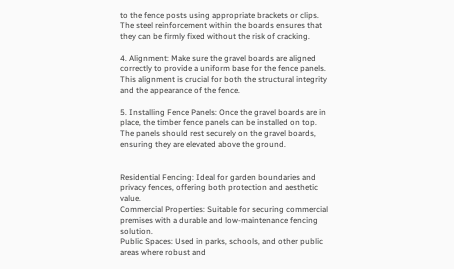to the fence posts using appropriate brackets or clips. The steel reinforcement within the boards ensures that they can be firmly fixed without the risk of cracking.

4. Alignment: Make sure the gravel boards are aligned correctly to provide a uniform base for the fence panels. This alignment is crucial for both the structural integrity and the appearance of the fence.

5. Installing Fence Panels: Once the gravel boards are in place, the timber fence panels can be installed on top. The panels should rest securely on the gravel boards, ensuring they are elevated above the ground.


Residential Fencing: Ideal for garden boundaries and privacy fences, offering both protection and aesthetic value.
Commercial Properties: Suitable for securing commercial premises with a durable and low-maintenance fencing solution.
Public Spaces: Used in parks, schools, and other public areas where robust and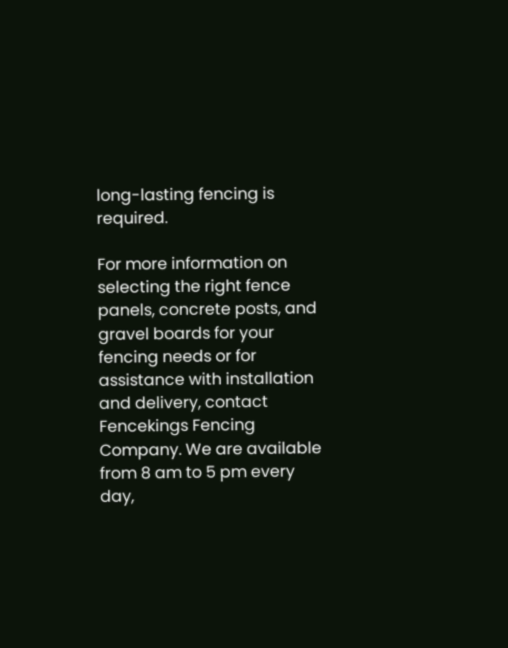long-lasting fencing is required.

For more information on selecting the right fence panels, concrete posts, and gravel boards for your fencing needs or for assistance with installation and delivery, contact Fencekings Fencing Company. We are available from 8 am to 5 pm every day,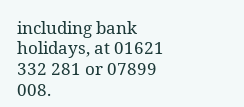including bank holidays, at 01621 332 281 or 07899 008.